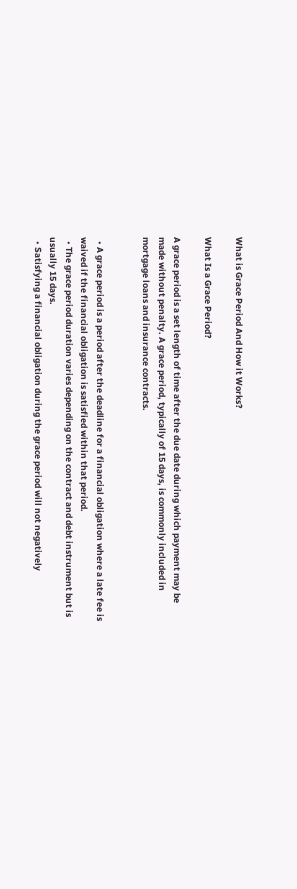What is Grace Period And How it Works?

What Is a Grace Period?

A grace period is a set length of time after the due date during which payment may be made without penalty. A grace period, typically of 15 days, is commonly included in mortgage loans and insurance contracts.


  • A grace period is a period after the deadline for a financial obligation where a late fee is waived if the financial obligation is satisfied within that period.
  • The grace period duration varies depending on the contract and debt instrument but is usually 15 days.
  • Satisfying a financial obligation during the grace period will not negatively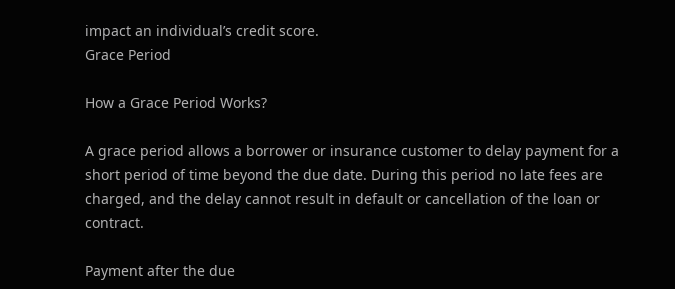impact an individual’s credit score.
Grace Period

How a Grace Period Works?

A grace period allows a borrower or insurance customer to delay payment for a short period of time beyond the due date. During this period no late fees are charged, and the delay cannot result in default or cancellation of the loan or contract.

Payment after the due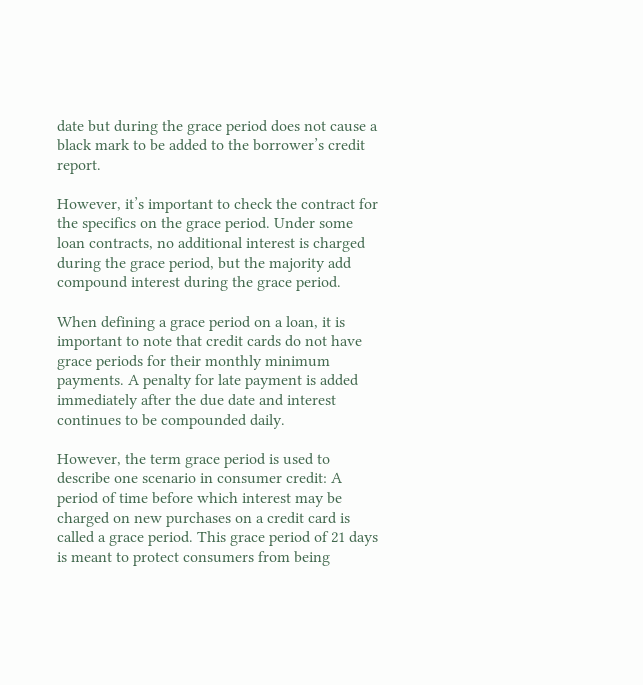date but during the grace period does not cause a black mark to be added to the borrower’s credit report.

However, it’s important to check the contract for the specifics on the grace period. Under some loan contracts, no additional interest is charged during the grace period, but the majority add compound interest during the grace period.

When defining a grace period on a loan, it is important to note that credit cards do not have grace periods for their monthly minimum payments. A penalty for late payment is added immediately after the due date and interest continues to be compounded daily.

However, the term grace period is used to describe one scenario in consumer credit: A period of time before which interest may be charged on new purchases on a credit card is called a grace period. This grace period of 21 days is meant to protect consumers from being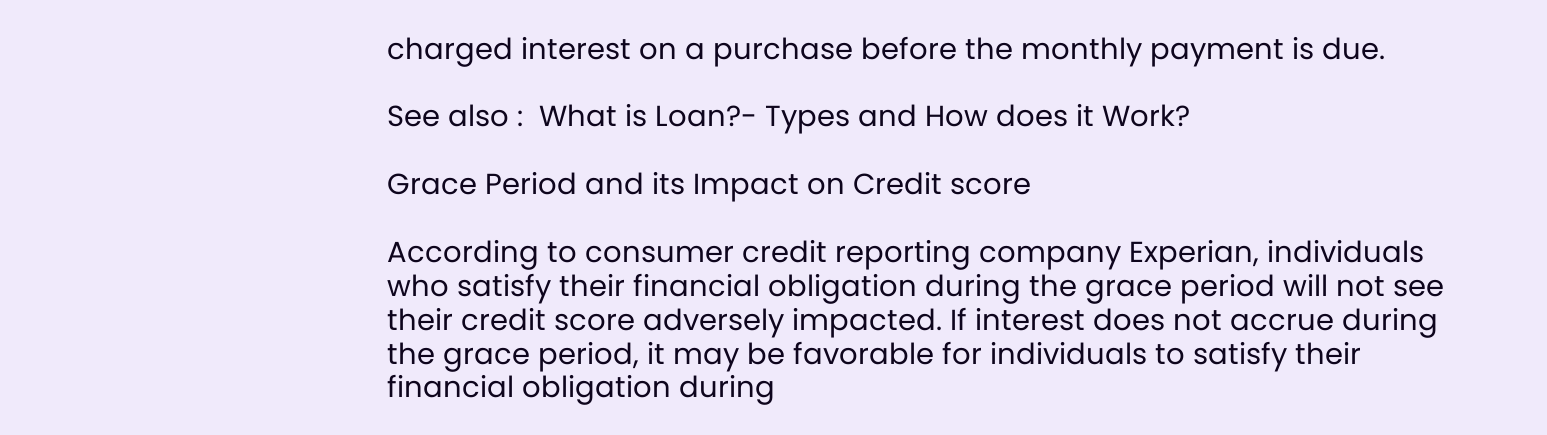charged interest on a purchase before the monthly payment is due.

See also :  What is Loan?- Types and How does it Work?

Grace Period and its Impact on Credit score

According to consumer credit reporting company Experian, individuals who satisfy their financial obligation during the grace period will not see their credit score adversely impacted. If interest does not accrue during the grace period, it may be favorable for individuals to satisfy their financial obligation during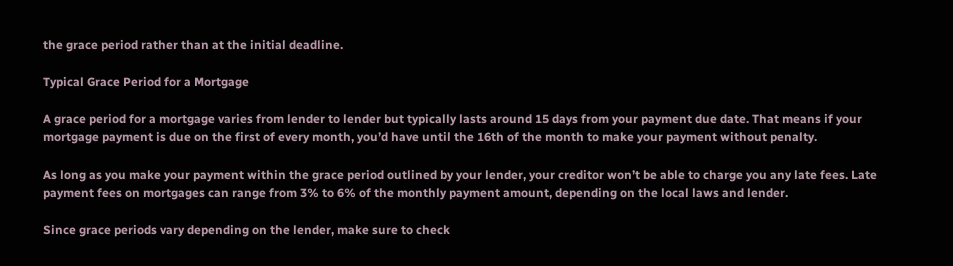the grace period rather than at the initial deadline.

Typical Grace Period for a Mortgage

A grace period for a mortgage varies from lender to lender but typically lasts around 15 days from your payment due date. That means if your mortgage payment is due on the first of every month, you’d have until the 16th of the month to make your payment without penalty.

As long as you make your payment within the grace period outlined by your lender, your creditor won’t be able to charge you any late fees. Late payment fees on mortgages can range from 3% to 6% of the monthly payment amount, depending on the local laws and lender.

Since grace periods vary depending on the lender, make sure to check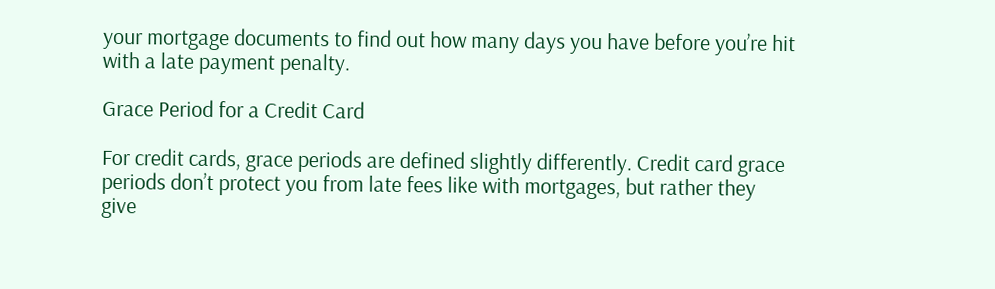your mortgage documents to find out how many days you have before you’re hit with a late payment penalty.

Grace Period for a Credit Card

For credit cards, grace periods are defined slightly differently. Credit card grace periods don’t protect you from late fees like with mortgages, but rather they give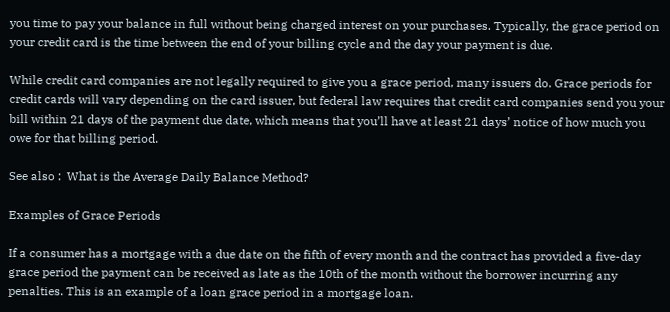you time to pay your balance in full without being charged interest on your purchases. Typically, the grace period on your credit card is the time between the end of your billing cycle and the day your payment is due.

While credit card companies are not legally required to give you a grace period, many issuers do. Grace periods for credit cards will vary depending on the card issuer, but federal law requires that credit card companies send you your bill within 21 days of the payment due date, which means that you’ll have at least 21 days’ notice of how much you owe for that billing period.

See also :  What is the Average Daily Balance Method?

Examples of Grace Periods

If a consumer has a mortgage with a due date on the fifth of every month and the contract has provided a five-day grace period the payment can be received as late as the 10th of the month without the borrower incurring any penalties. This is an example of a loan grace period in a mortgage loan.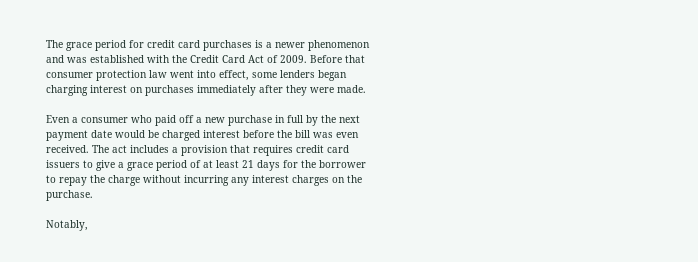The grace period for credit card purchases is a newer phenomenon and was established with the Credit Card Act of 2009. Before that consumer protection law went into effect, some lenders began charging interest on purchases immediately after they were made.

Even a consumer who paid off a new purchase in full by the next payment date would be charged interest before the bill was even received. The act includes a provision that requires credit card issuers to give a grace period of at least 21 days for the borrower to repay the charge without incurring any interest charges on the purchase.

Notably,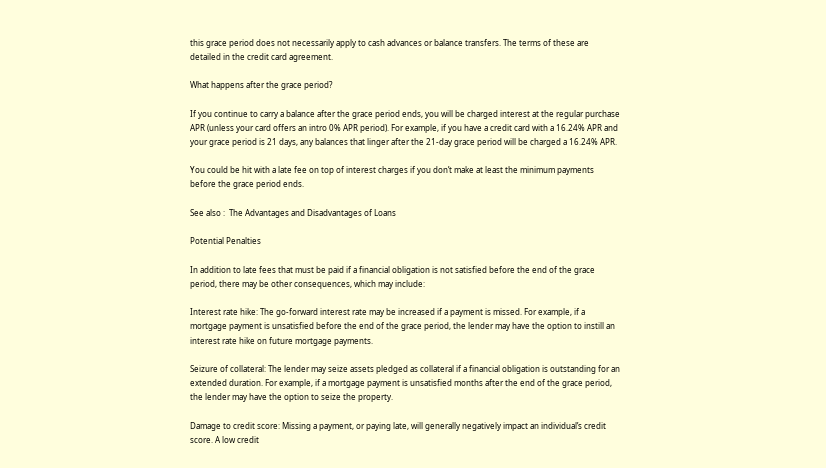this grace period does not necessarily apply to cash advances or balance transfers. The terms of these are detailed in the credit card agreement.

What happens after the grace period?

If you continue to carry a balance after the grace period ends, you will be charged interest at the regular purchase APR (unless your card offers an intro 0% APR period). For example, if you have a credit card with a 16.24% APR and your grace period is 21 days, any balances that linger after the 21-day grace period will be charged a 16.24% APR.

You could be hit with a late fee on top of interest charges if you don’t make at least the minimum payments before the grace period ends.

See also :  The Advantages and Disadvantages of Loans

Potential Penalties

In addition to late fees that must be paid if a financial obligation is not satisfied before the end of the grace period, there may be other consequences, which may include:

Interest rate hike: The go-forward interest rate may be increased if a payment is missed. For example, if a mortgage payment is unsatisfied before the end of the grace period, the lender may have the option to instill an interest rate hike on future mortgage payments.

Seizure of collateral: The lender may seize assets pledged as collateral if a financial obligation is outstanding for an extended duration. For example, if a mortgage payment is unsatisfied months after the end of the grace period, the lender may have the option to seize the property.

Damage to credit score: Missing a payment, or paying late, will generally negatively impact an individual’s credit score. A low credit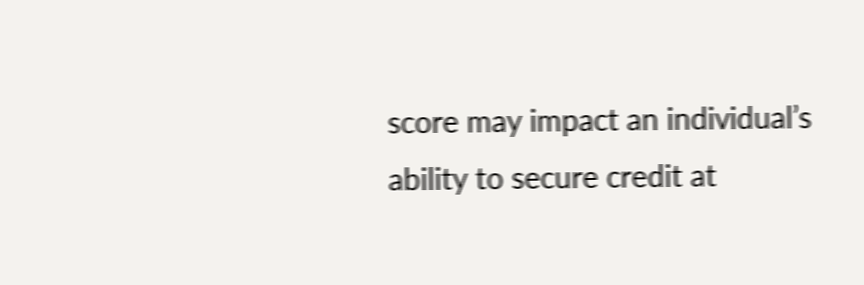score may impact an individual’s ability to secure credit at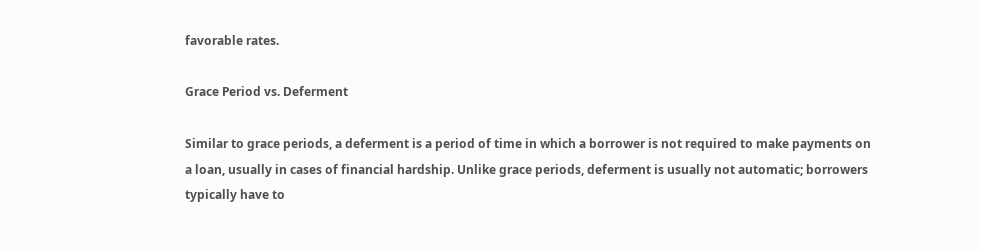favorable rates.

Grace Period vs. Deferment

Similar to grace periods, a deferment is a period of time in which a borrower is not required to make payments on a loan, usually in cases of financial hardship. Unlike grace periods, deferment is usually not automatic; borrowers typically have to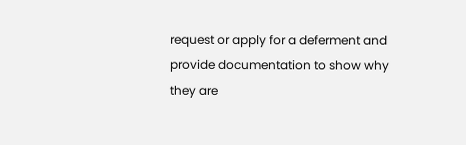request or apply for a deferment and provide documentation to show why they are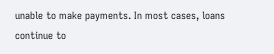unable to make payments. In most cases, loans continue to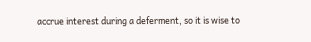accrue interest during a deferment, so it is wise to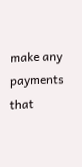make any payments that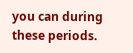you can during these periods.